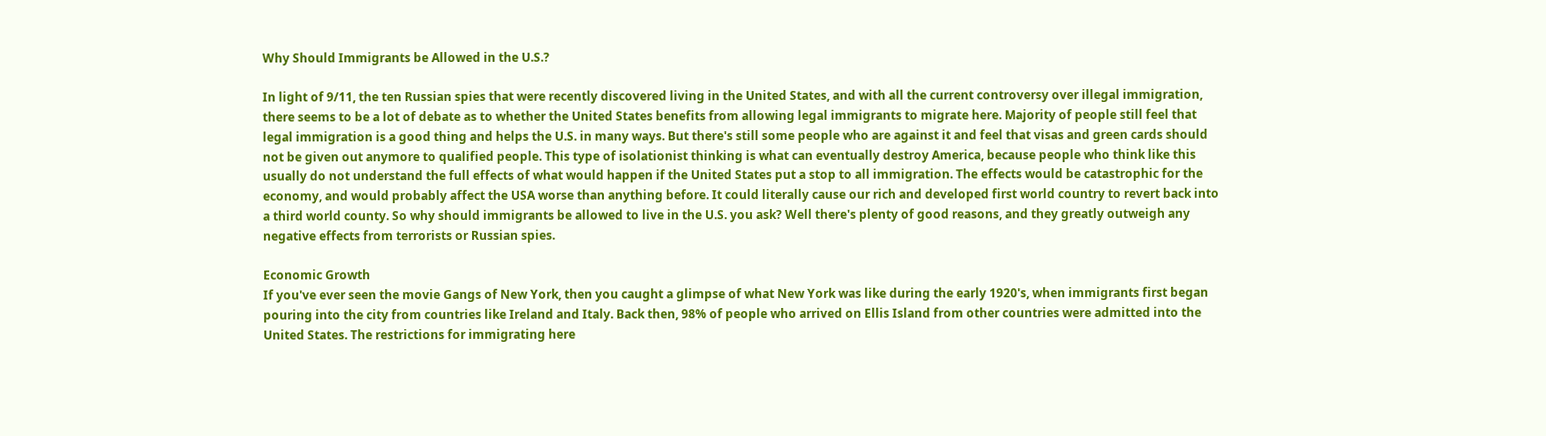Why Should Immigrants be Allowed in the U.S.?

In light of 9/11, the ten Russian spies that were recently discovered living in the United States, and with all the current controversy over illegal immigration, there seems to be a lot of debate as to whether the United States benefits from allowing legal immigrants to migrate here. Majority of people still feel that legal immigration is a good thing and helps the U.S. in many ways. But there's still some people who are against it and feel that visas and green cards should not be given out anymore to qualified people. This type of isolationist thinking is what can eventually destroy America, because people who think like this usually do not understand the full effects of what would happen if the United States put a stop to all immigration. The effects would be catastrophic for the economy, and would probably affect the USA worse than anything before. It could literally cause our rich and developed first world country to revert back into a third world county. So why should immigrants be allowed to live in the U.S. you ask? Well there's plenty of good reasons, and they greatly outweigh any negative effects from terrorists or Russian spies.

Economic Growth
If you've ever seen the movie Gangs of New York, then you caught a glimpse of what New York was like during the early 1920's, when immigrants first began pouring into the city from countries like Ireland and Italy. Back then, 98% of people who arrived on Ellis Island from other countries were admitted into the United States. The restrictions for immigrating here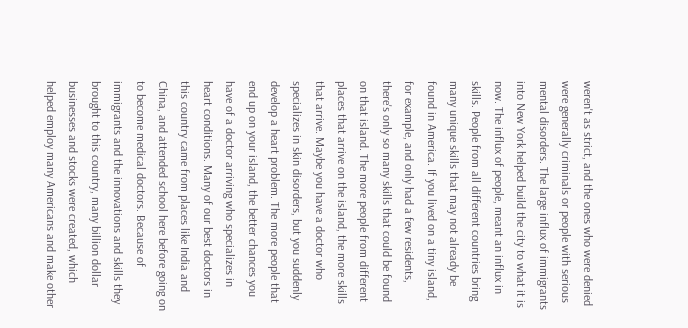weren't as strict, and the ones who were denied were generally criminals or people with serious mental disorders. The large influx of immigrants into New York helped build the city to what it is now. The influx of people, meant an influx in skills. People from all different countries bring many unique skills that may not already be found in America. If you lived on a tiny island, for example, and only had a few residents, there's only so many skills that could be found on that island. The more people from different places that arrive on the island, the more skills that arrive. Maybe you have a doctor who specializes in skin disorders, but you suddenly develop a heart problem. The more people that end up on your island, the better chances you have of a doctor arriving who specializes in heart conditions. Many of our best doctors in this country came from places like India and China, and attended school here before going on to become medical doctors. Because of immigrants and the innovations and skills they brought to this country, many billion dollar businesses and stocks were created, which helped employ many Americans and make other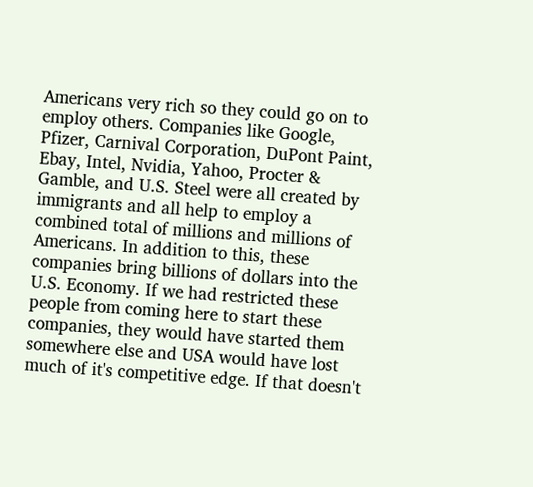Americans very rich so they could go on to employ others. Companies like Google, Pfizer, Carnival Corporation, DuPont Paint, Ebay, Intel, Nvidia, Yahoo, Procter & Gamble, and U.S. Steel were all created by immigrants and all help to employ a combined total of millions and millions of Americans. In addition to this, these companies bring billions of dollars into the U.S. Economy. If we had restricted these people from coming here to start these companies, they would have started them somewhere else and USA would have lost much of it's competitive edge. If that doesn't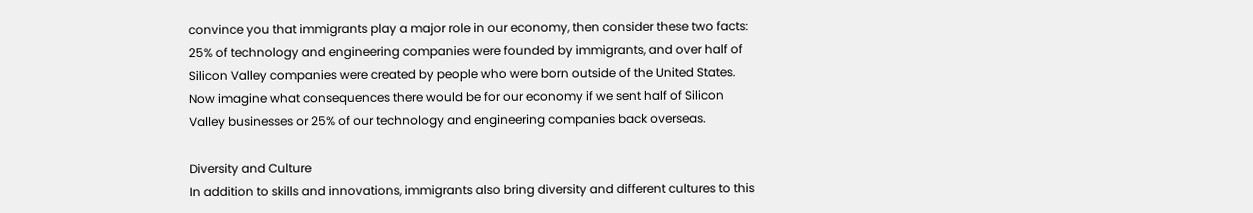convince you that immigrants play a major role in our economy, then consider these two facts: 25% of technology and engineering companies were founded by immigrants, and over half of Silicon Valley companies were created by people who were born outside of the United States. Now imagine what consequences there would be for our economy if we sent half of Silicon Valley businesses or 25% of our technology and engineering companies back overseas.

Diversity and Culture
In addition to skills and innovations, immigrants also bring diversity and different cultures to this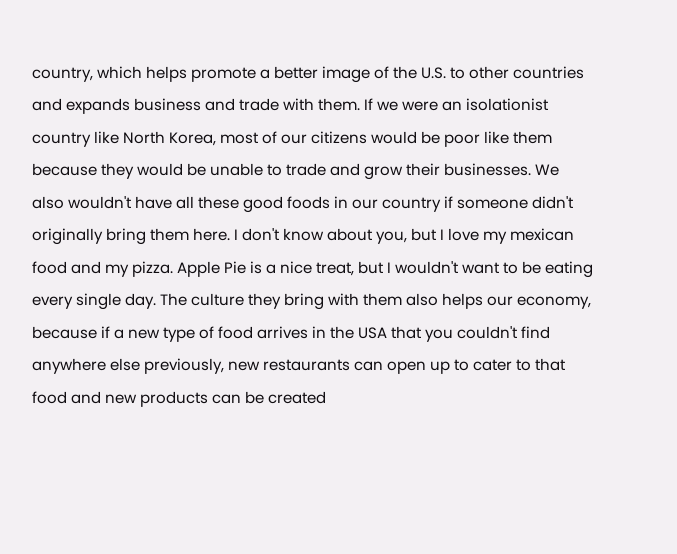country, which helps promote a better image of the U.S. to other countries and expands business and trade with them. If we were an isolationist country like North Korea, most of our citizens would be poor like them because they would be unable to trade and grow their businesses. We also wouldn't have all these good foods in our country if someone didn't originally bring them here. I don't know about you, but I love my mexican food and my pizza. Apple Pie is a nice treat, but I wouldn't want to be eating every single day. The culture they bring with them also helps our economy, because if a new type of food arrives in the USA that you couldn't find anywhere else previously, new restaurants can open up to cater to that food and new products can be created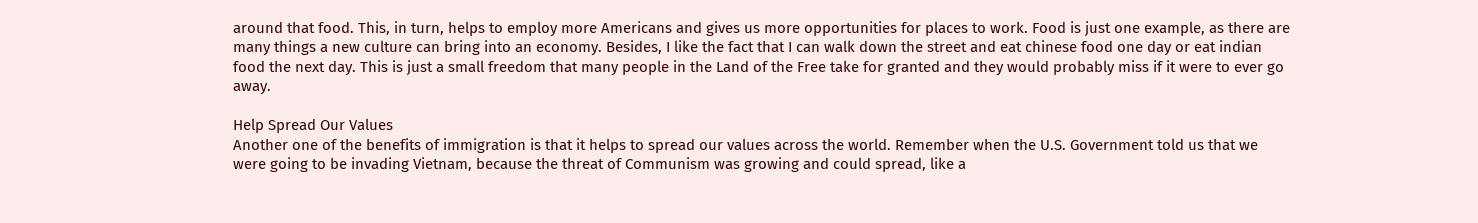around that food. This, in turn, helps to employ more Americans and gives us more opportunities for places to work. Food is just one example, as there are many things a new culture can bring into an economy. Besides, I like the fact that I can walk down the street and eat chinese food one day or eat indian food the next day. This is just a small freedom that many people in the Land of the Free take for granted and they would probably miss if it were to ever go away.

Help Spread Our Values
Another one of the benefits of immigration is that it helps to spread our values across the world. Remember when the U.S. Government told us that we were going to be invading Vietnam, because the threat of Communism was growing and could spread, like a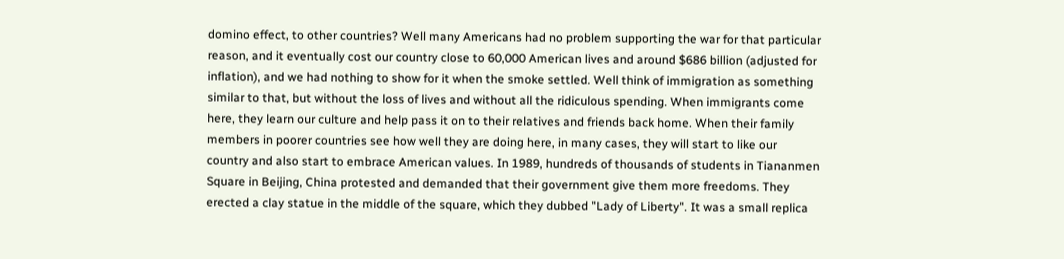domino effect, to other countries? Well many Americans had no problem supporting the war for that particular reason, and it eventually cost our country close to 60,000 American lives and around $686 billion (adjusted for inflation), and we had nothing to show for it when the smoke settled. Well think of immigration as something similar to that, but without the loss of lives and without all the ridiculous spending. When immigrants come here, they learn our culture and help pass it on to their relatives and friends back home. When their family members in poorer countries see how well they are doing here, in many cases, they will start to like our country and also start to embrace American values. In 1989, hundreds of thousands of students in Tiananmen Square in Beijing, China protested and demanded that their government give them more freedoms. They erected a clay statue in the middle of the square, which they dubbed "Lady of Liberty". It was a small replica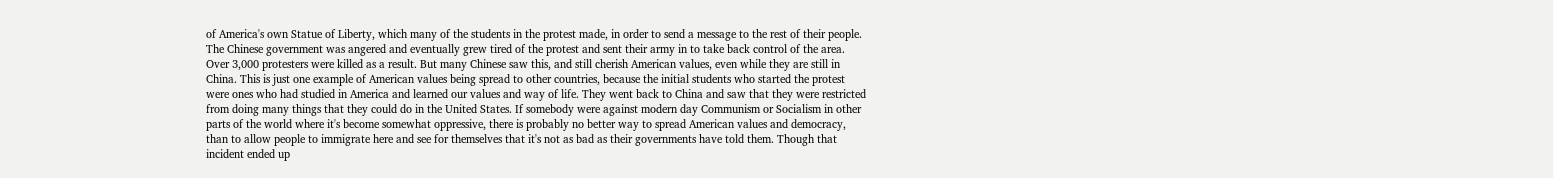of America's own Statue of Liberty, which many of the students in the protest made, in order to send a message to the rest of their people. The Chinese government was angered and eventually grew tired of the protest and sent their army in to take back control of the area. Over 3,000 protesters were killed as a result. But many Chinese saw this, and still cherish American values, even while they are still in China. This is just one example of American values being spread to other countries, because the initial students who started the protest were ones who had studied in America and learned our values and way of life. They went back to China and saw that they were restricted from doing many things that they could do in the United States. If somebody were against modern day Communism or Socialism in other parts of the world where it's become somewhat oppressive, there is probably no better way to spread American values and democracy, than to allow people to immigrate here and see for themselves that it's not as bad as their governments have told them. Though that incident ended up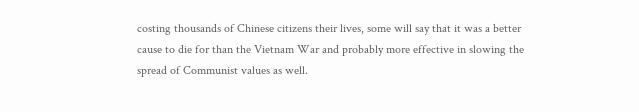costing thousands of Chinese citizens their lives, some will say that it was a better cause to die for than the Vietnam War and probably more effective in slowing the spread of Communist values as well.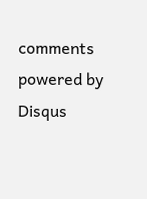comments powered by Disqus